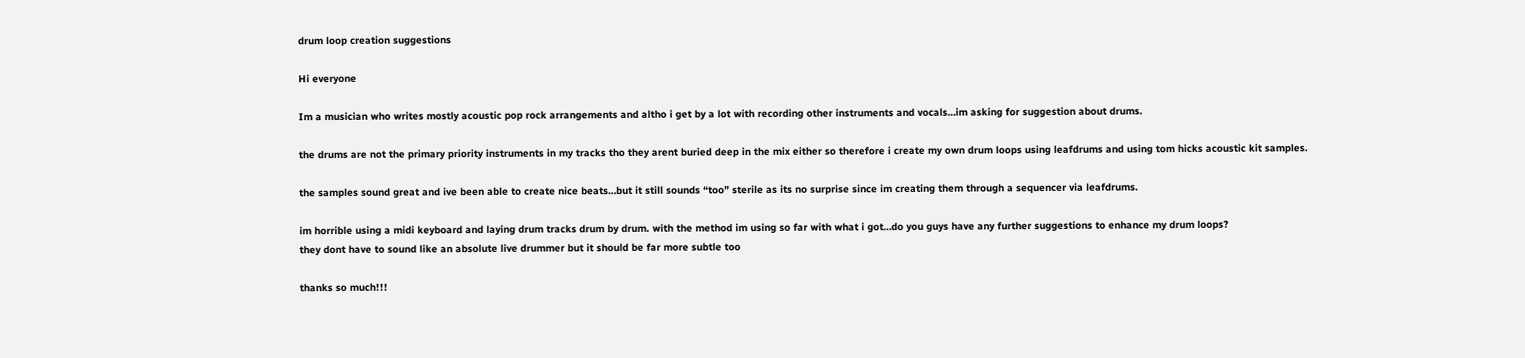drum loop creation suggestions

Hi everyone

Im a musician who writes mostly acoustic pop rock arrangements and altho i get by a lot with recording other instruments and vocals…im asking for suggestion about drums.

the drums are not the primary priority instruments in my tracks tho they arent buried deep in the mix either so therefore i create my own drum loops using leafdrums and using tom hicks acoustic kit samples.

the samples sound great and ive been able to create nice beats…but it still sounds “too” sterile as its no surprise since im creating them through a sequencer via leafdrums.

im horrible using a midi keyboard and laying drum tracks drum by drum. with the method im using so far with what i got…do you guys have any further suggestions to enhance my drum loops?
they dont have to sound like an absolute live drummer but it should be far more subtle too

thanks so much!!!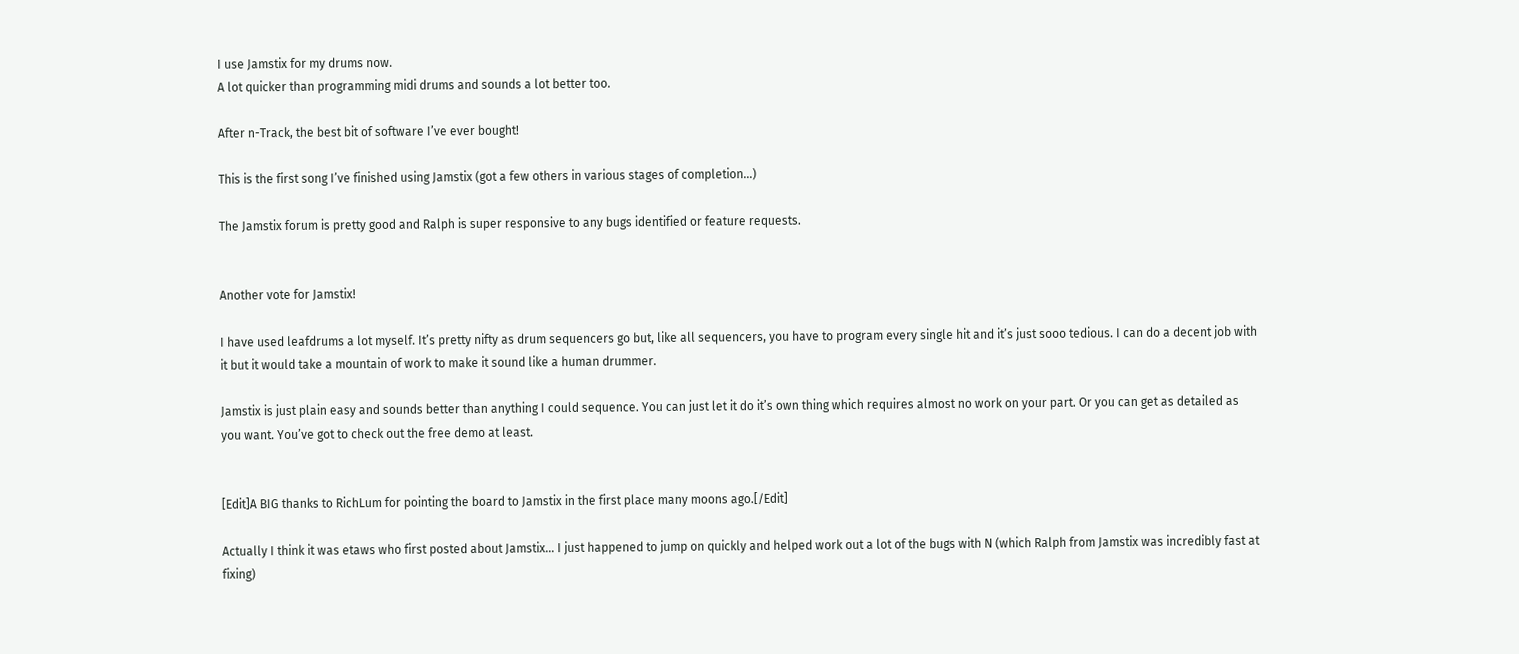I use Jamstix for my drums now.
A lot quicker than programming midi drums and sounds a lot better too.

After n-Track, the best bit of software I’ve ever bought!

This is the first song I’ve finished using Jamstix (got a few others in various stages of completion…)

The Jamstix forum is pretty good and Ralph is super responsive to any bugs identified or feature requests.


Another vote for Jamstix!

I have used leafdrums a lot myself. It’s pretty nifty as drum sequencers go but, like all sequencers, you have to program every single hit and it’s just sooo tedious. I can do a decent job with it but it would take a mountain of work to make it sound like a human drummer.

Jamstix is just plain easy and sounds better than anything I could sequence. You can just let it do it’s own thing which requires almost no work on your part. Or you can get as detailed as you want. You’ve got to check out the free demo at least.


[Edit]A BIG thanks to RichLum for pointing the board to Jamstix in the first place many moons ago.[/Edit]

Actually I think it was etaws who first posted about Jamstix… I just happened to jump on quickly and helped work out a lot of the bugs with N (which Ralph from Jamstix was incredibly fast at fixing)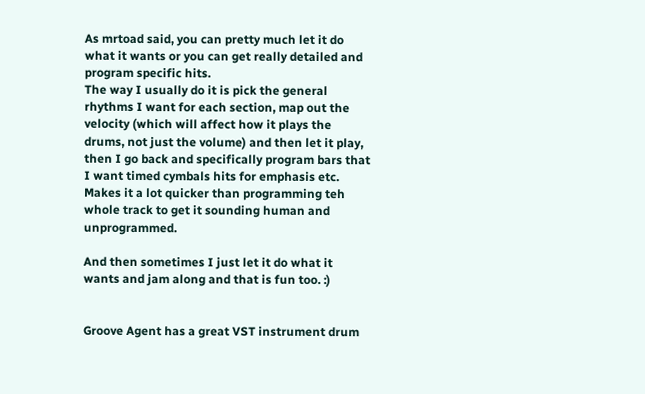As mrtoad said, you can pretty much let it do what it wants or you can get really detailed and program specific hits.
The way I usually do it is pick the general rhythms I want for each section, map out the velocity (which will affect how it plays the drums, not just the volume) and then let it play, then I go back and specifically program bars that I want timed cymbals hits for emphasis etc.
Makes it a lot quicker than programming teh whole track to get it sounding human and unprogrammed.

And then sometimes I just let it do what it wants and jam along and that is fun too. :)


Groove Agent has a great VST instrument drum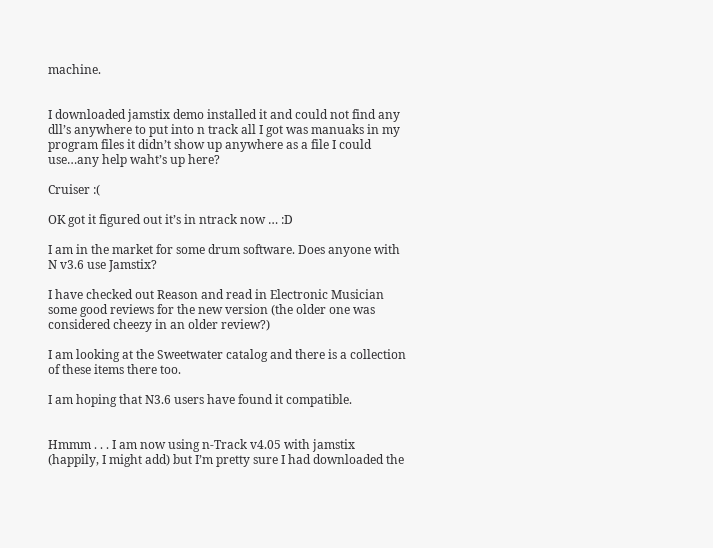machine.


I downloaded jamstix demo installed it and could not find any dll’s anywhere to put into n track all I got was manuaks in my program files it didn’t show up anywhere as a file I could use…any help waht’s up here?

Cruiser :(

OK got it figured out it’s in ntrack now … :D

I am in the market for some drum software. Does anyone with N v3.6 use Jamstix?

I have checked out Reason and read in Electronic Musician some good reviews for the new version (the older one was considered cheezy in an older review?)

I am looking at the Sweetwater catalog and there is a collection of these items there too.

I am hoping that N3.6 users have found it compatible.


Hmmm . . . I am now using n-Track v4.05 with jamstix (happily, I might add) but I’m pretty sure I had downloaded the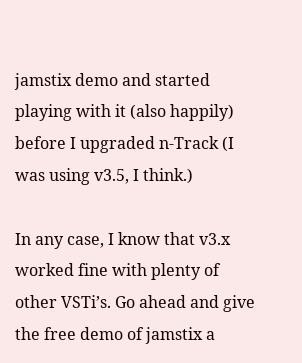jamstix demo and started playing with it (also happily) before I upgraded n-Track (I was using v3.5, I think.)

In any case, I know that v3.x worked fine with plenty of other VSTi’s. Go ahead and give the free demo of jamstix a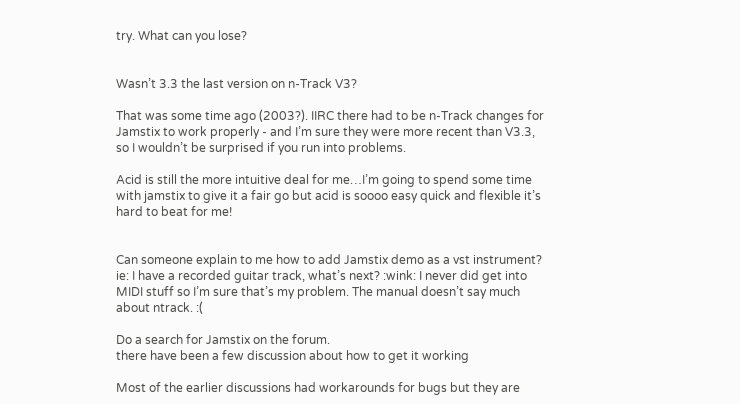try. What can you lose?


Wasn’t 3.3 the last version on n-Track V3?

That was some time ago (2003?). IIRC there had to be n-Track changes for Jamstix to work properly - and I’m sure they were more recent than V3.3, so I wouldn’t be surprised if you run into problems.

Acid is still the more intuitive deal for me…I’m going to spend some time with jamstix to give it a fair go but acid is soooo easy quick and flexible it’s hard to beat for me!


Can someone explain to me how to add Jamstix demo as a vst instrument? ie: I have a recorded guitar track, what’s next? :wink: I never did get into MIDI stuff so I’m sure that’s my problem. The manual doesn’t say much about ntrack. :(

Do a search for Jamstix on the forum.
there have been a few discussion about how to get it working

Most of the earlier discussions had workarounds for bugs but they are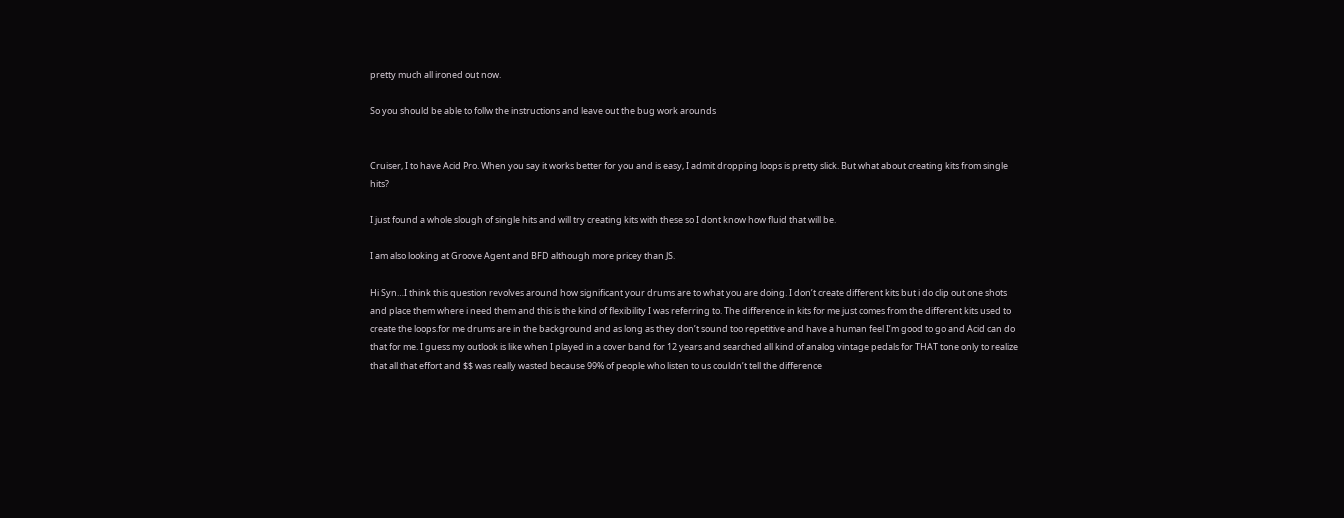pretty much all ironed out now.

So you should be able to follw the instructions and leave out the bug work arounds


Cruiser, I to have Acid Pro. When you say it works better for you and is easy, I admit dropping loops is pretty slick. But what about creating kits from single hits?

I just found a whole slough of single hits and will try creating kits with these so I dont know how fluid that will be.

I am also looking at Groove Agent and BFD although more pricey than JS.

Hi Syn…I think this question revolves around how significant your drums are to what you are doing. I don’t create different kits but i do clip out one shots and place them where i need them and this is the kind of flexibility I was referring to. The difference in kits for me just comes from the different kits used to create the loops.for me drums are in the background and as long as they don’t sound too repetitive and have a human feel I’m good to go and Acid can do that for me. I guess my outlook is like when I played in a cover band for 12 years and searched all kind of analog vintage pedals for THAT tone only to realize that all that effort and $$ was really wasted because 99% of people who listen to us couldn’t tell the difference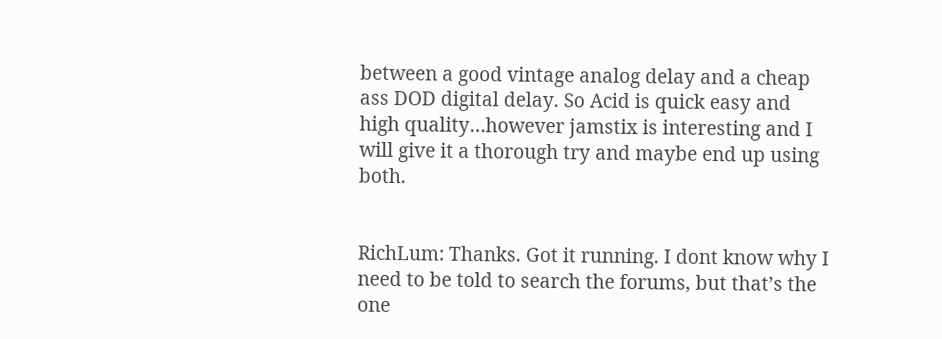between a good vintage analog delay and a cheap ass DOD digital delay. So Acid is quick easy and high quality…however jamstix is interesting and I will give it a thorough try and maybe end up using both.


RichLum: Thanks. Got it running. I dont know why I need to be told to search the forums, but that’s the one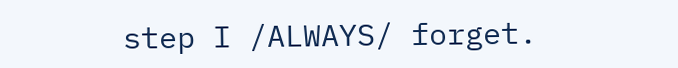step I /ALWAYS/ forget.